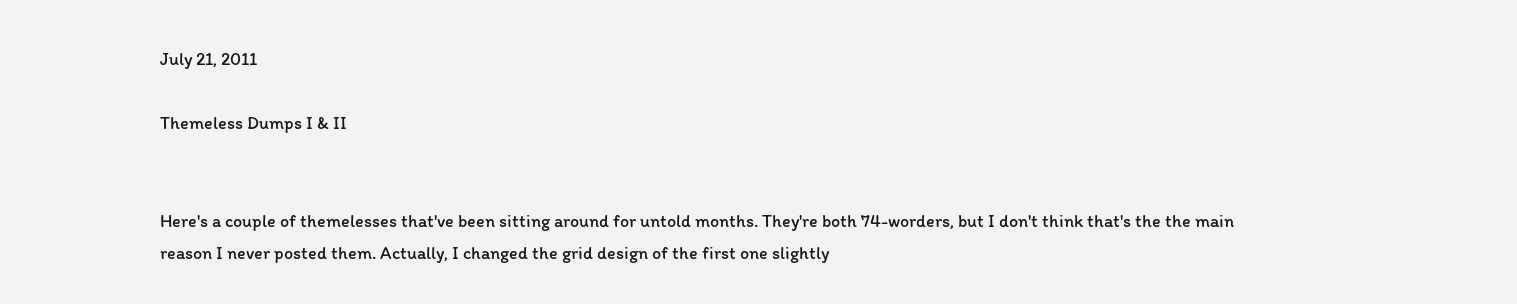July 21, 2011

Themeless Dumps I & II


Here's a couple of themelesses that've been sitting around for untold months. They're both 74-worders, but I don't think that's the the main reason I never posted them. Actually, I changed the grid design of the first one slightly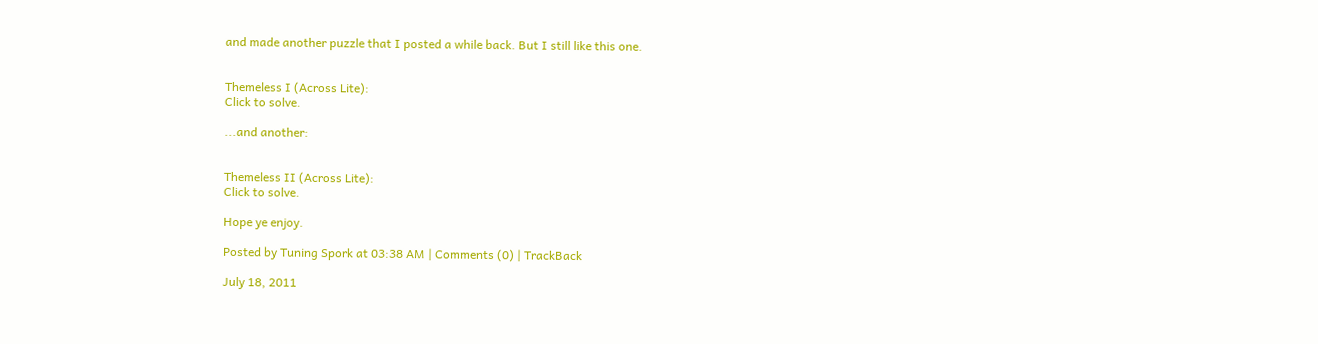and made another puzzle that I posted a while back. But I still like this one.


Themeless I (Across Lite):
Click to solve.

...and another:


Themeless II (Across Lite):
Click to solve.

Hope ye enjoy.

Posted by Tuning Spork at 03:38 AM | Comments (0) | TrackBack

July 18, 2011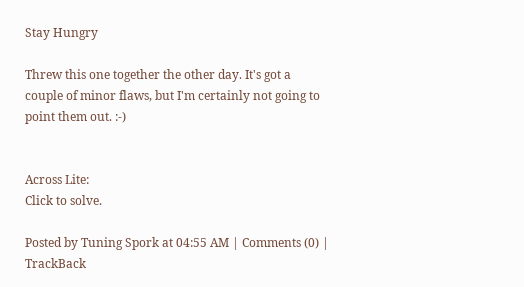Stay Hungry

Threw this one together the other day. It's got a couple of minor flaws, but I'm certainly not going to point them out. :-)


Across Lite:
Click to solve.

Posted by Tuning Spork at 04:55 AM | Comments (0) | TrackBack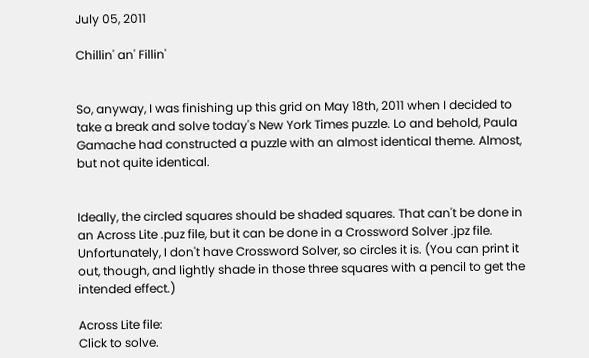July 05, 2011

Chillin' an' Fillin'


So, anyway, I was finishing up this grid on May 18th, 2011 when I decided to take a break and solve today's New York Times puzzle. Lo and behold, Paula Gamache had constructed a puzzle with an almost identical theme. Almost, but not quite identical.


Ideally, the circled squares should be shaded squares. That can't be done in an Across Lite .puz file, but it can be done in a Crossword Solver .jpz file. Unfortunately, I don't have Crossword Solver, so circles it is. (You can print it out, though, and lightly shade in those three squares with a pencil to get the intended effect.)

Across Lite file:
Click to solve.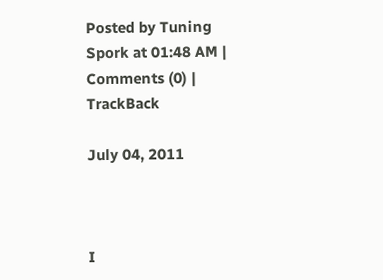Posted by Tuning Spork at 01:48 AM | Comments (0) | TrackBack

July 04, 2011



I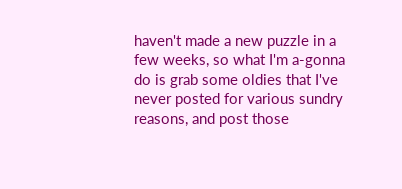haven't made a new puzzle in a few weeks, so what I'm a-gonna do is grab some oldies that I've never posted for various sundry reasons, and post those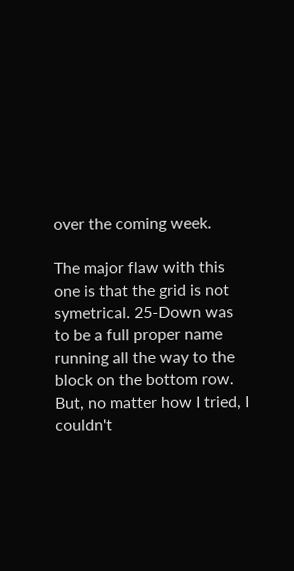over the coming week.

The major flaw with this one is that the grid is not symetrical. 25-Down was to be a full proper name running all the way to the block on the bottom row. But, no matter how I tried, I couldn't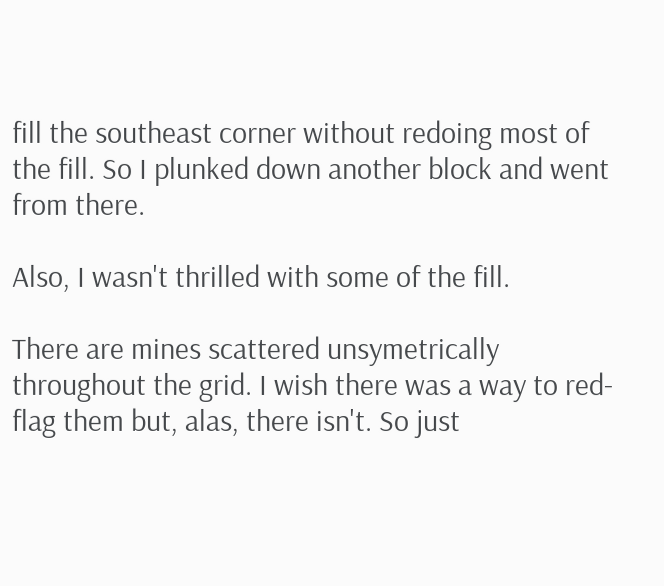fill the southeast corner without redoing most of the fill. So I plunked down another block and went from there.

Also, I wasn't thrilled with some of the fill.

There are mines scattered unsymetrically throughout the grid. I wish there was a way to red-flag them but, alas, there isn't. So just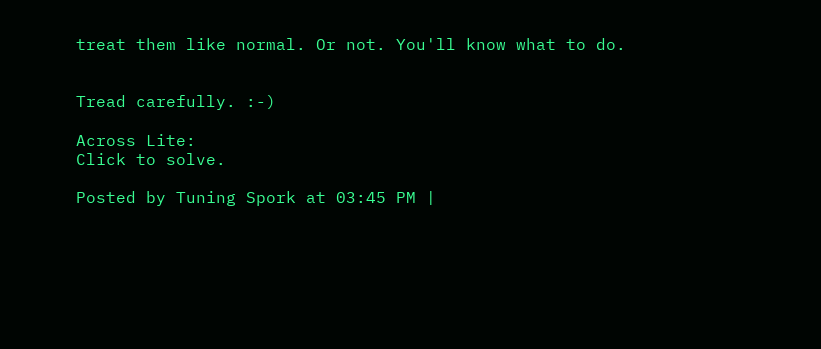treat them like normal. Or not. You'll know what to do.


Tread carefully. :-)

Across Lite:
Click to solve.

Posted by Tuning Spork at 03:45 PM |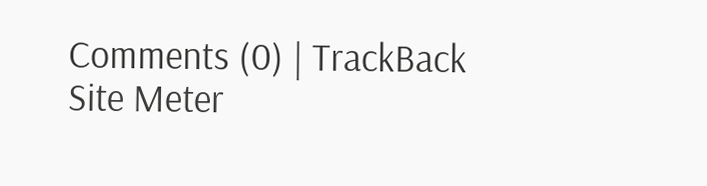Comments (0) | TrackBack
Site Meter